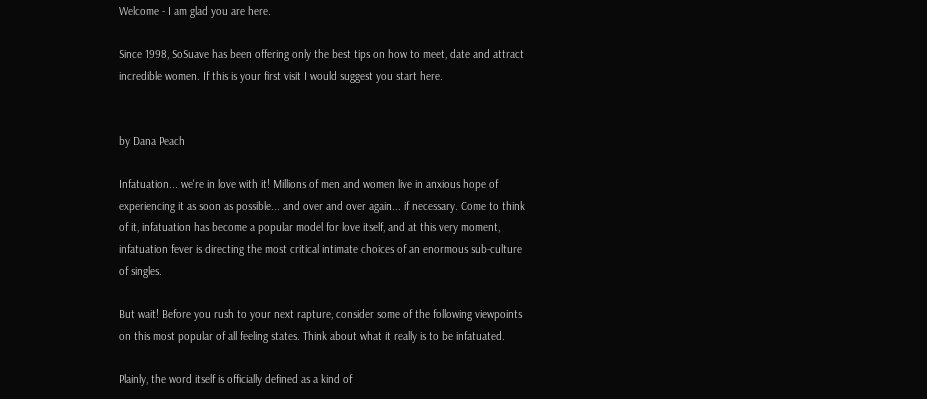Welcome - I am glad you are here.

Since 1998, SoSuave has been offering only the best tips on how to meet, date and attract incredible women. If this is your first visit I would suggest you start here.


by Dana Peach

Infatuation... we're in love with it! Millions of men and women live in anxious hope of experiencing it as soon as possible... and over and over again... if necessary. Come to think of it, infatuation has become a popular model for love itself, and at this very moment, infatuation fever is directing the most critical intimate choices of an enormous sub-culture of singles.

But wait! Before you rush to your next rapture, consider some of the following viewpoints on this most popular of all feeling states. Think about what it really is to be infatuated.

Plainly, the word itself is officially defined as a kind of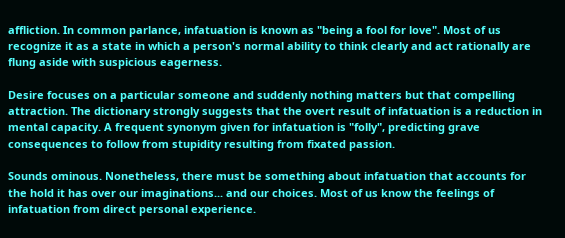affliction. In common parlance, infatuation is known as "being a fool for love". Most of us recognize it as a state in which a person's normal ability to think clearly and act rationally are flung aside with suspicious eagerness.

Desire focuses on a particular someone and suddenly nothing matters but that compelling attraction. The dictionary strongly suggests that the overt result of infatuation is a reduction in mental capacity. A frequent synonym given for infatuation is "folly", predicting grave consequences to follow from stupidity resulting from fixated passion.

Sounds ominous. Nonetheless, there must be something about infatuation that accounts for the hold it has over our imaginations... and our choices. Most of us know the feelings of infatuation from direct personal experience.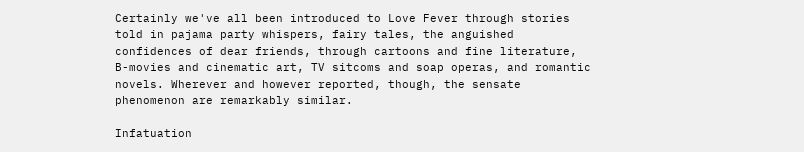Certainly we've all been introduced to Love Fever through stories told in pajama party whispers, fairy tales, the anguished confidences of dear friends, through cartoons and fine literature, B-movies and cinematic art, TV sitcoms and soap operas, and romantic novels. Wherever and however reported, though, the sensate phenomenon are remarkably similar.

Infatuation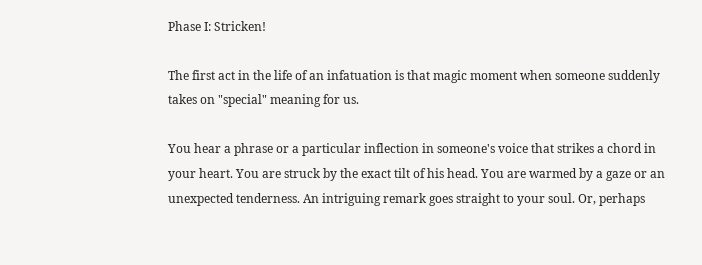Phase I: Stricken!

The first act in the life of an infatuation is that magic moment when someone suddenly takes on "special" meaning for us.

You hear a phrase or a particular inflection in someone's voice that strikes a chord in your heart. You are struck by the exact tilt of his head. You are warmed by a gaze or an unexpected tenderness. An intriguing remark goes straight to your soul. Or, perhaps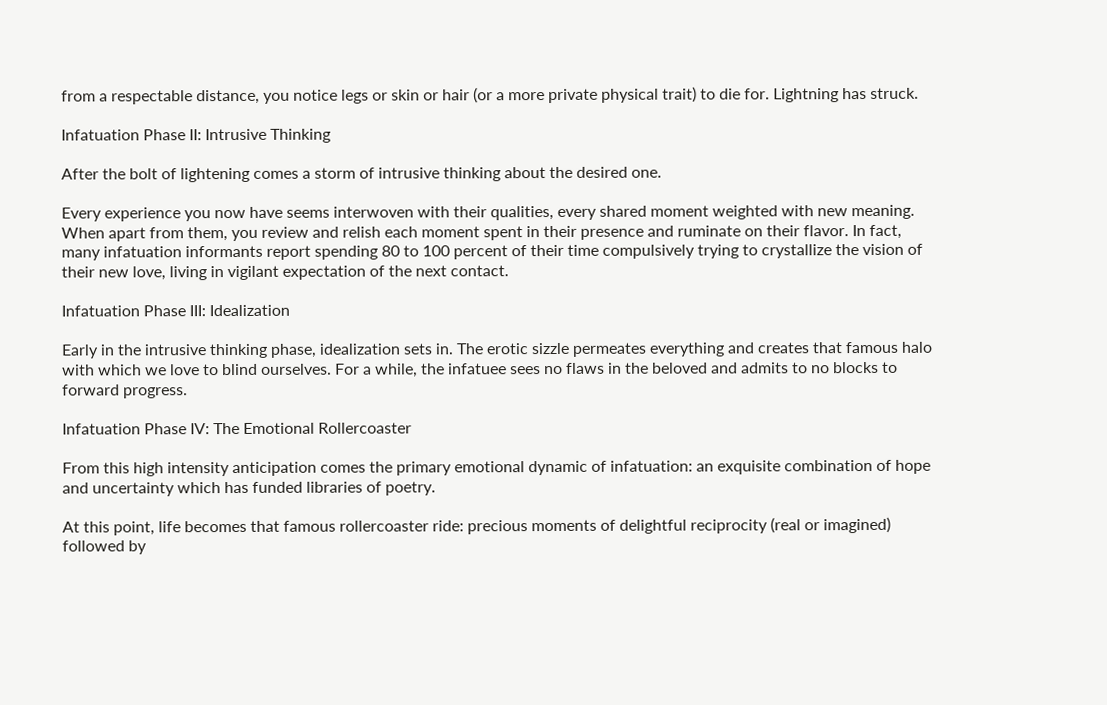from a respectable distance, you notice legs or skin or hair (or a more private physical trait) to die for. Lightning has struck.

Infatuation Phase II: Intrusive Thinking

After the bolt of lightening comes a storm of intrusive thinking about the desired one.

Every experience you now have seems interwoven with their qualities, every shared moment weighted with new meaning. When apart from them, you review and relish each moment spent in their presence and ruminate on their flavor. In fact, many infatuation informants report spending 80 to 100 percent of their time compulsively trying to crystallize the vision of their new love, living in vigilant expectation of the next contact.

Infatuation Phase III: Idealization

Early in the intrusive thinking phase, idealization sets in. The erotic sizzle permeates everything and creates that famous halo with which we love to blind ourselves. For a while, the infatuee sees no flaws in the beloved and admits to no blocks to forward progress.

Infatuation Phase IV: The Emotional Rollercoaster

From this high intensity anticipation comes the primary emotional dynamic of infatuation: an exquisite combination of hope and uncertainty which has funded libraries of poetry.

At this point, life becomes that famous rollercoaster ride: precious moments of delightful reciprocity (real or imagined) followed by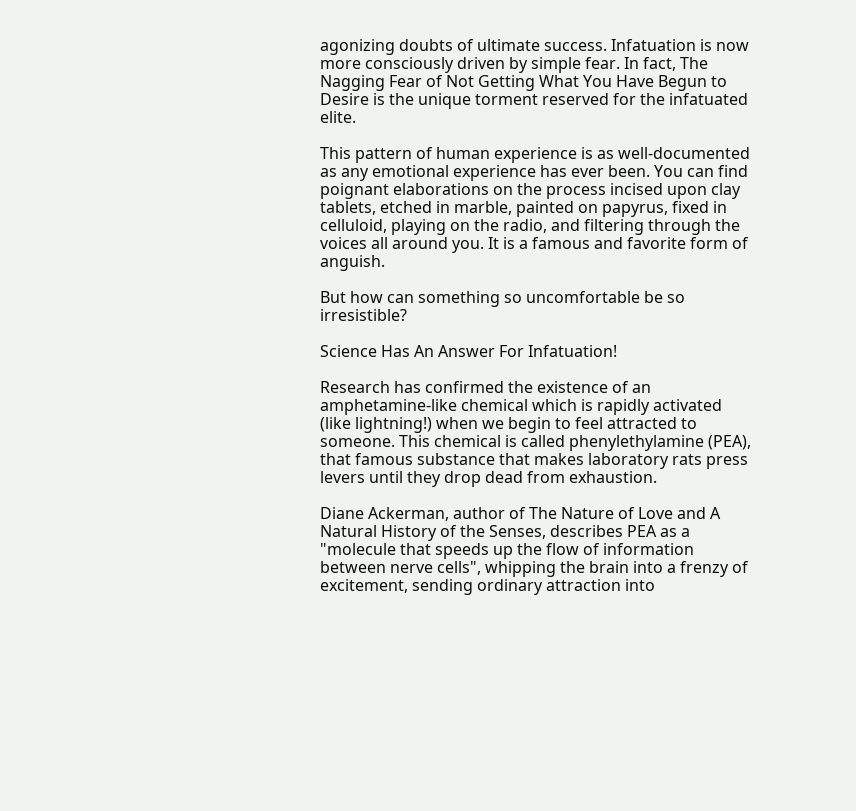agonizing doubts of ultimate success. Infatuation is now more consciously driven by simple fear. In fact, The Nagging Fear of Not Getting What You Have Begun to Desire is the unique torment reserved for the infatuated elite.

This pattern of human experience is as well-documented as any emotional experience has ever been. You can find poignant elaborations on the process incised upon clay tablets, etched in marble, painted on papyrus, fixed in celluloid, playing on the radio, and filtering through the voices all around you. It is a famous and favorite form of anguish.

But how can something so uncomfortable be so irresistible?

Science Has An Answer For Infatuation!

Research has confirmed the existence of an amphetamine-like chemical which is rapidly activated (like lightning!) when we begin to feel attracted to someone. This chemical is called phenylethylamine (PEA), that famous substance that makes laboratory rats press levers until they drop dead from exhaustion.

Diane Ackerman, author of The Nature of Love and A Natural History of the Senses, describes PEA as a "molecule that speeds up the flow of information between nerve cells", whipping the brain into a frenzy of excitement, sending ordinary attraction into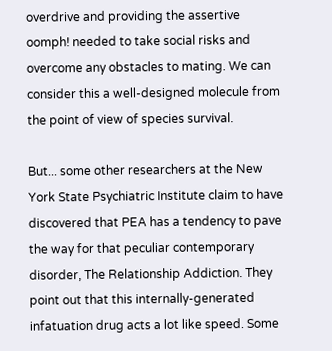overdrive and providing the assertive oomph! needed to take social risks and overcome any obstacles to mating. We can consider this a well-designed molecule from the point of view of species survival.

But... some other researchers at the New York State Psychiatric Institute claim to have discovered that PEA has a tendency to pave the way for that peculiar contemporary disorder, The Relationship Addiction. They point out that this internally-generated infatuation drug acts a lot like speed. Some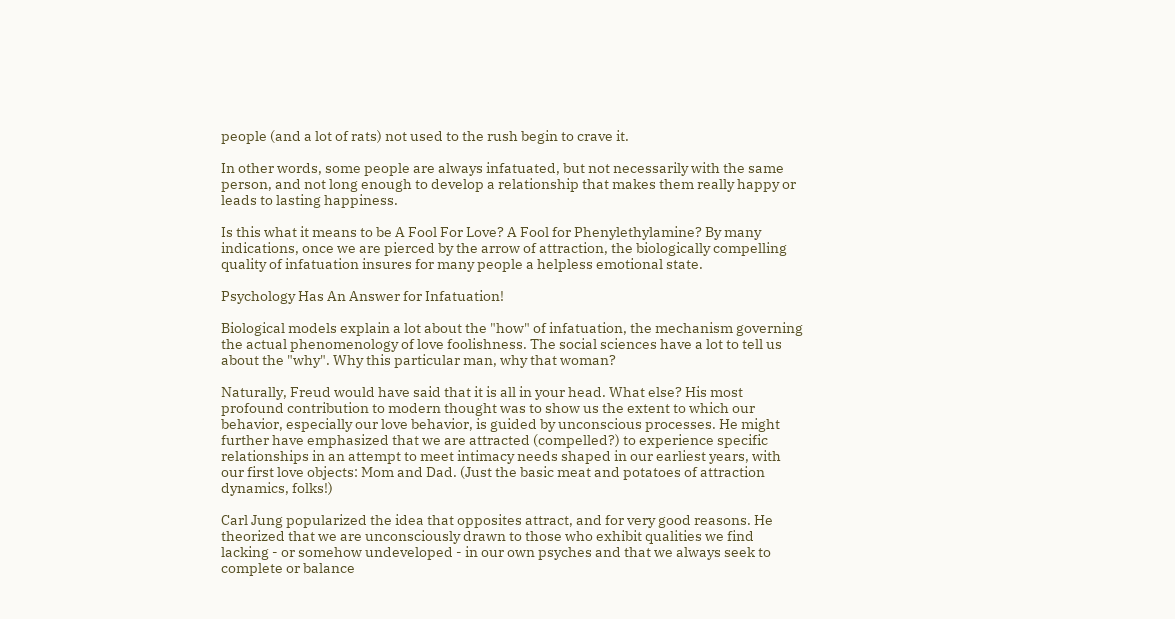people (and a lot of rats) not used to the rush begin to crave it.

In other words, some people are always infatuated, but not necessarily with the same person, and not long enough to develop a relationship that makes them really happy or leads to lasting happiness.

Is this what it means to be A Fool For Love? A Fool for Phenylethylamine? By many indications, once we are pierced by the arrow of attraction, the biologically compelling quality of infatuation insures for many people a helpless emotional state.

Psychology Has An Answer for Infatuation!

Biological models explain a lot about the "how" of infatuation, the mechanism governing the actual phenomenology of love foolishness. The social sciences have a lot to tell us about the "why". Why this particular man, why that woman?

Naturally, Freud would have said that it is all in your head. What else? His most profound contribution to modern thought was to show us the extent to which our behavior, especially our love behavior, is guided by unconscious processes. He might further have emphasized that we are attracted (compelled?) to experience specific relationships in an attempt to meet intimacy needs shaped in our earliest years, with our first love objects: Mom and Dad. (Just the basic meat and potatoes of attraction dynamics, folks!)

Carl Jung popularized the idea that opposites attract, and for very good reasons. He theorized that we are unconsciously drawn to those who exhibit qualities we find lacking - or somehow undeveloped - in our own psyches and that we always seek to complete or balance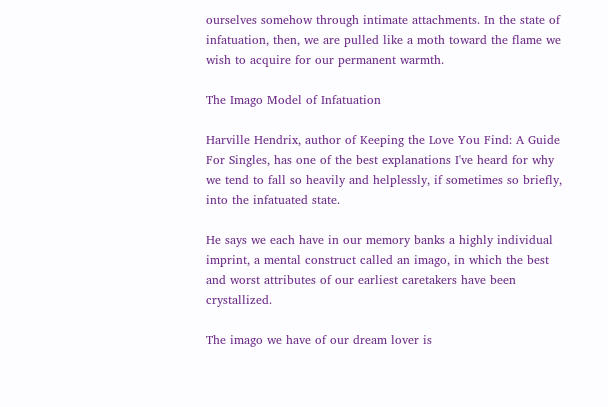ourselves somehow through intimate attachments. In the state of infatuation, then, we are pulled like a moth toward the flame we wish to acquire for our permanent warmth.

The Imago Model of Infatuation

Harville Hendrix, author of Keeping the Love You Find: A Guide For Singles, has one of the best explanations I've heard for why we tend to fall so heavily and helplessly, if sometimes so briefly, into the infatuated state.

He says we each have in our memory banks a highly individual imprint, a mental construct called an imago, in which the best and worst attributes of our earliest caretakers have been crystallized.

The imago we have of our dream lover is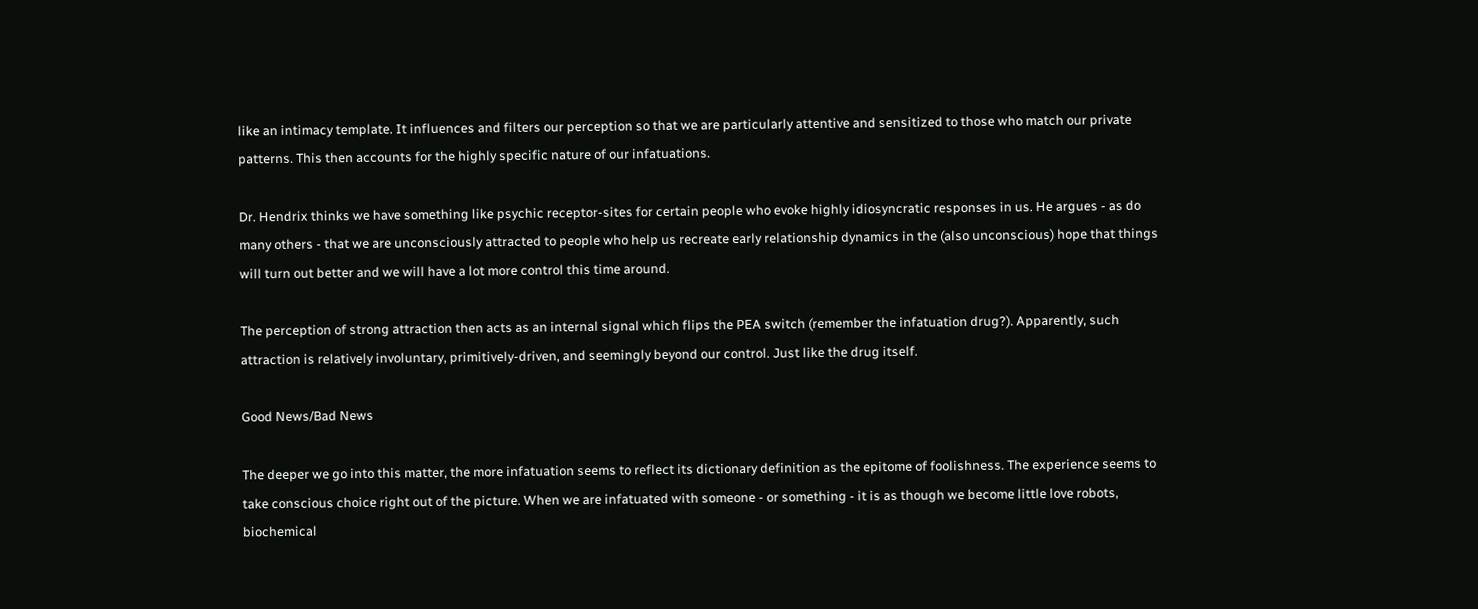like an intimacy template. It influences and filters our perception so that we are particularly attentive and sensitized to those who match our private patterns. This then accounts for the highly specific nature of our infatuations.

Dr. Hendrix thinks we have something like psychic receptor-sites for certain people who evoke highly idiosyncratic responses in us. He argues - as do many others - that we are unconsciously attracted to people who help us recreate early relationship dynamics in the (also unconscious) hope that things will turn out better and we will have a lot more control this time around.

The perception of strong attraction then acts as an internal signal which flips the PEA switch (remember the infatuation drug?). Apparently, such attraction is relatively involuntary, primitively-driven, and seemingly beyond our control. Just like the drug itself.

Good News/Bad News

The deeper we go into this matter, the more infatuation seems to reflect its dictionary definition as the epitome of foolishness. The experience seems to take conscious choice right out of the picture. When we are infatuated with someone - or something - it is as though we become little love robots, biochemical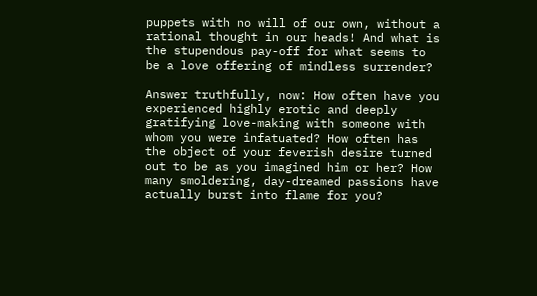puppets with no will of our own, without a rational thought in our heads! And what is the stupendous pay-off for what seems to be a love offering of mindless surrender?

Answer truthfully, now: How often have you experienced highly erotic and deeply gratifying love-making with someone with whom you were infatuated? How often has the object of your feverish desire turned out to be as you imagined him or her? How many smoldering, day-dreamed passions have actually burst into flame for you?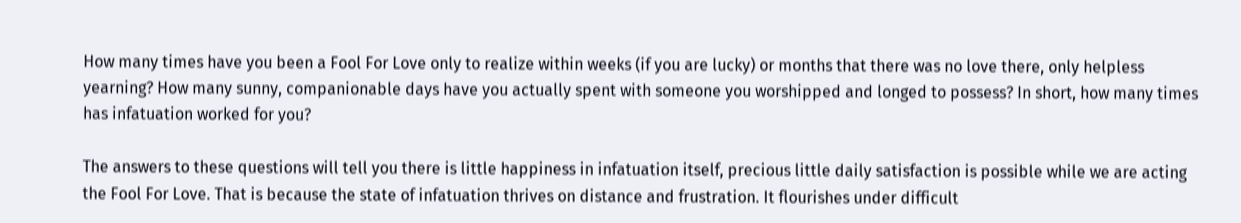How many times have you been a Fool For Love only to realize within weeks (if you are lucky) or months that there was no love there, only helpless yearning? How many sunny, companionable days have you actually spent with someone you worshipped and longed to possess? In short, how many times has infatuation worked for you?

The answers to these questions will tell you there is little happiness in infatuation itself, precious little daily satisfaction is possible while we are acting the Fool For Love. That is because the state of infatuation thrives on distance and frustration. It flourishes under difficult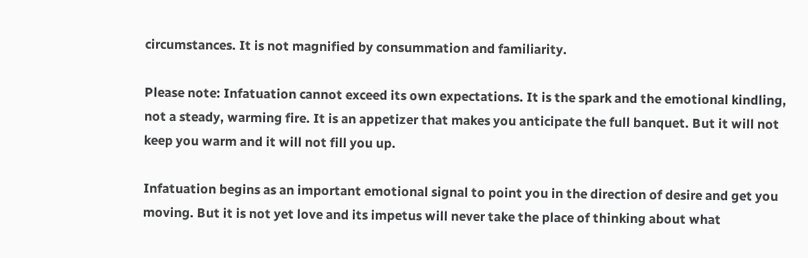circumstances. It is not magnified by consummation and familiarity.

Please note: Infatuation cannot exceed its own expectations. It is the spark and the emotional kindling, not a steady, warming fire. It is an appetizer that makes you anticipate the full banquet. But it will not keep you warm and it will not fill you up.

Infatuation begins as an important emotional signal to point you in the direction of desire and get you moving. But it is not yet love and its impetus will never take the place of thinking about what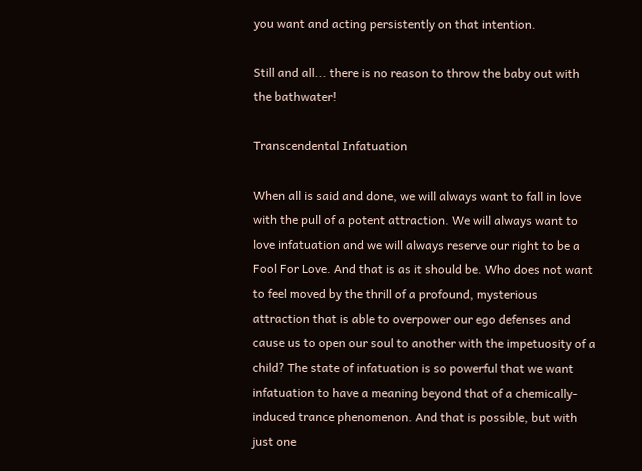you want and acting persistently on that intention.

Still and all... there is no reason to throw the baby out with the bathwater!

Transcendental Infatuation

When all is said and done, we will always want to fall in love with the pull of a potent attraction. We will always want to love infatuation and we will always reserve our right to be a Fool For Love. And that is as it should be. Who does not want to feel moved by the thrill of a profound, mysterious attraction that is able to overpower our ego defenses and cause us to open our soul to another with the impetuosity of a child? The state of infatuation is so powerful that we want infatuation to have a meaning beyond that of a chemically-induced trance phenomenon. And that is possible, but with just one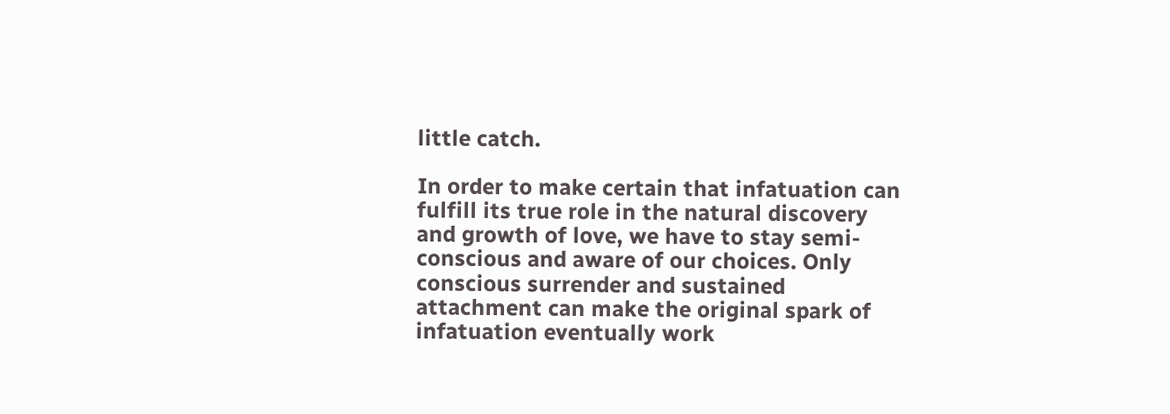little catch.

In order to make certain that infatuation can fulfill its true role in the natural discovery and growth of love, we have to stay semi-conscious and aware of our choices. Only conscious surrender and sustained attachment can make the original spark of infatuation eventually work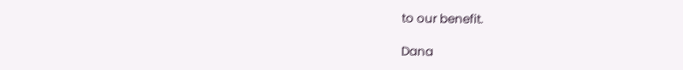to our benefit.

Dana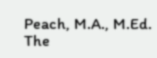Peach, M.A., M.Ed.
The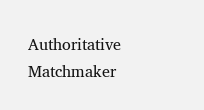Authoritative Matchmaker